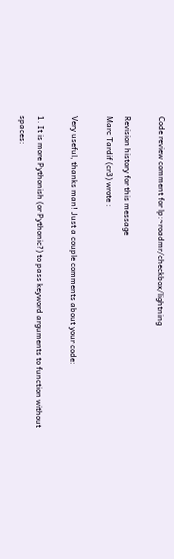Code review comment for lp:~roadmr/checkbox/lightning

Revision history for this message
Marc Tardif (cr3) wrote :

Very useful, thanks man! Just a couple comments about your code:

1. It is more Pythonish (or Pythonic?) to pass keyword arguments to function without spaces: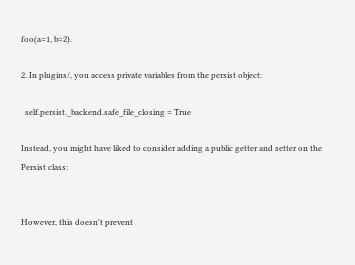foo(a=1, b=2).

2. In plugins/, you access private variables from the persist object:

  self.persist._backend.safe_file_closing = True

Instead, you might have liked to consider adding a public getter and setter on the Persist class:


However, this doesn't prevent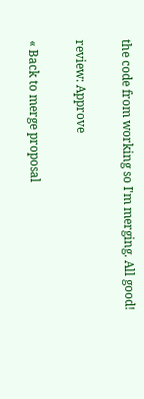the code from working so I'm merging. All good!

review: Approve

« Back to merge proposal